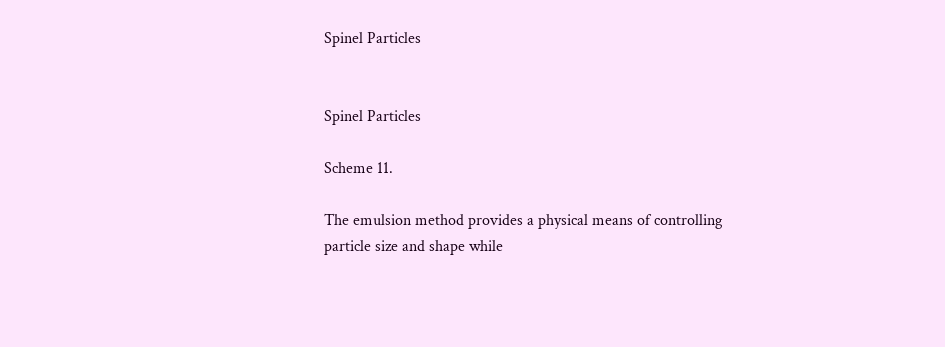Spinel Particles


Spinel Particles

Scheme 11.

The emulsion method provides a physical means of controlling particle size and shape while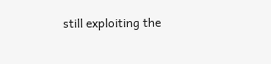still exploiting the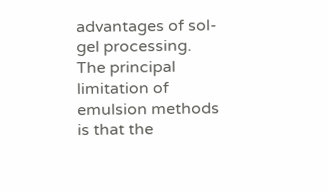advantages of sol-gel processing. The principal limitation of emulsion methods is that the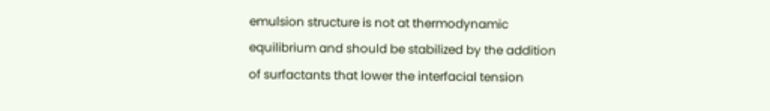emulsion structure is not at thermodynamic equilibrium and should be stabilized by the addition of surfactants that lower the interfacial tension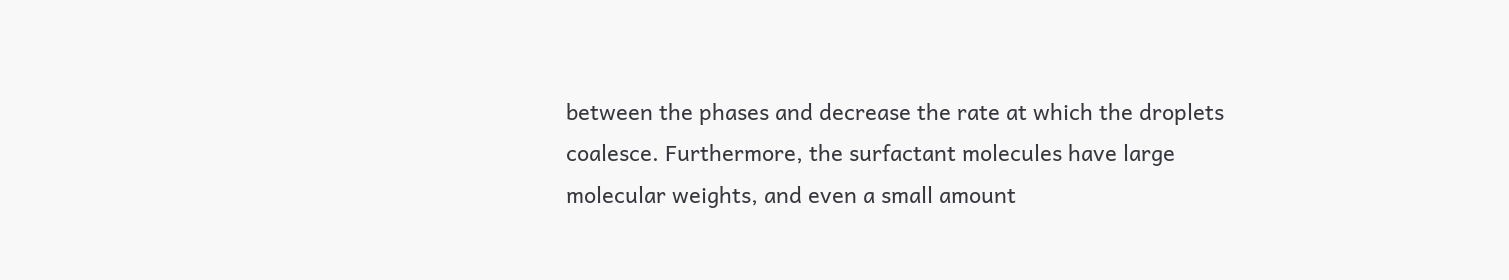between the phases and decrease the rate at which the droplets coalesce. Furthermore, the surfactant molecules have large molecular weights, and even a small amount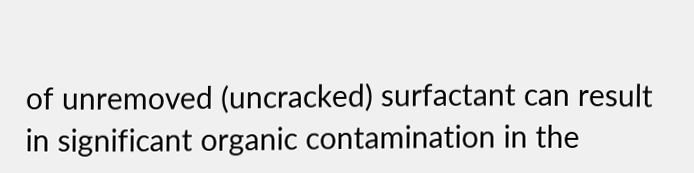of unremoved (uncracked) surfactant can result in significant organic contamination in the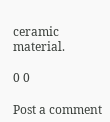ceramic material.

0 0

Post a comment